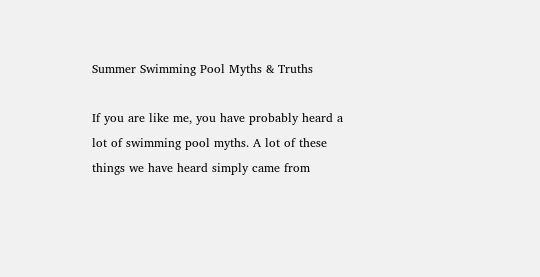Summer Swimming Pool Myths & Truths

If you are like me, you have probably heard a lot of swimming pool myths. A lot of these things we have heard simply came from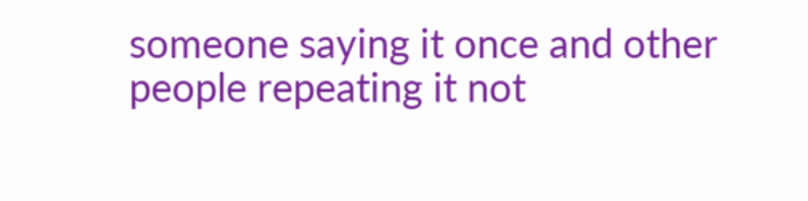someone saying it once and other people repeating it not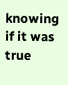knowing if it was true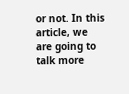or not. In this article, we are going to talk more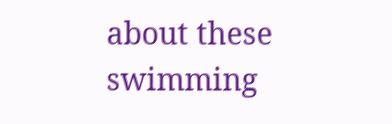about these swimming